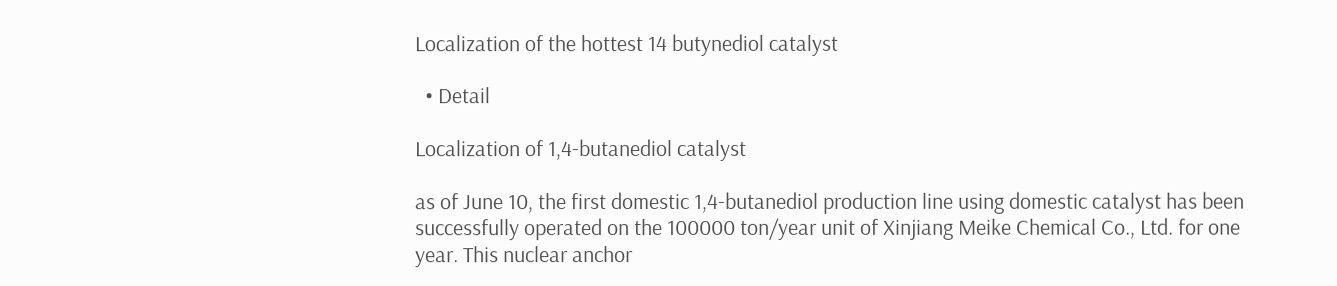Localization of the hottest 14 butynediol catalyst

  • Detail

Localization of 1,4-butanediol catalyst

as of June 10, the first domestic 1,4-butanediol production line using domestic catalyst has been successfully operated on the 100000 ton/year unit of Xinjiang Meike Chemical Co., Ltd. for one year. This nuclear anchor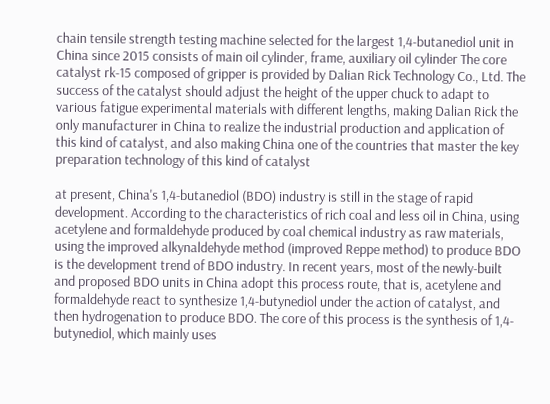chain tensile strength testing machine selected for the largest 1,4-butanediol unit in China since 2015 consists of main oil cylinder, frame, auxiliary oil cylinder The core catalyst rk-15 composed of gripper is provided by Dalian Rick Technology Co., Ltd. The success of the catalyst should adjust the height of the upper chuck to adapt to various fatigue experimental materials with different lengths, making Dalian Rick the only manufacturer in China to realize the industrial production and application of this kind of catalyst, and also making China one of the countries that master the key preparation technology of this kind of catalyst

at present, China's 1,4-butanediol (BDO) industry is still in the stage of rapid development. According to the characteristics of rich coal and less oil in China, using acetylene and formaldehyde produced by coal chemical industry as raw materials, using the improved alkynaldehyde method (improved Reppe method) to produce BDO is the development trend of BDO industry. In recent years, most of the newly-built and proposed BDO units in China adopt this process route, that is, acetylene and formaldehyde react to synthesize 1,4-butynediol under the action of catalyst, and then hydrogenation to produce BDO. The core of this process is the synthesis of 1,4-butynediol, which mainly uses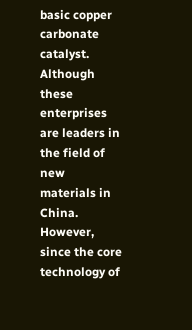basic copper carbonate catalyst. Although these enterprises are leaders in the field of new materials in China. However, since the core technology of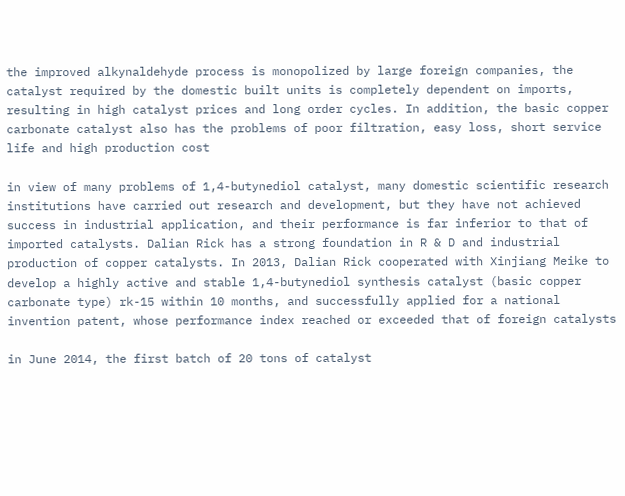the improved alkynaldehyde process is monopolized by large foreign companies, the catalyst required by the domestic built units is completely dependent on imports, resulting in high catalyst prices and long order cycles. In addition, the basic copper carbonate catalyst also has the problems of poor filtration, easy loss, short service life and high production cost

in view of many problems of 1,4-butynediol catalyst, many domestic scientific research institutions have carried out research and development, but they have not achieved success in industrial application, and their performance is far inferior to that of imported catalysts. Dalian Rick has a strong foundation in R & D and industrial production of copper catalysts. In 2013, Dalian Rick cooperated with Xinjiang Meike to develop a highly active and stable 1,4-butynediol synthesis catalyst (basic copper carbonate type) rk-15 within 10 months, and successfully applied for a national invention patent, whose performance index reached or exceeded that of foreign catalysts

in June 2014, the first batch of 20 tons of catalyst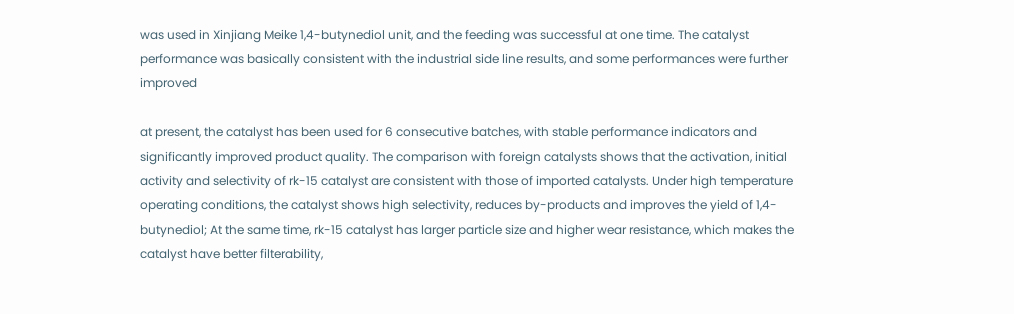was used in Xinjiang Meike 1,4-butynediol unit, and the feeding was successful at one time. The catalyst performance was basically consistent with the industrial side line results, and some performances were further improved

at present, the catalyst has been used for 6 consecutive batches, with stable performance indicators and significantly improved product quality. The comparison with foreign catalysts shows that the activation, initial activity and selectivity of rk-15 catalyst are consistent with those of imported catalysts. Under high temperature operating conditions, the catalyst shows high selectivity, reduces by-products and improves the yield of 1,4-butynediol; At the same time, rk-15 catalyst has larger particle size and higher wear resistance, which makes the catalyst have better filterability,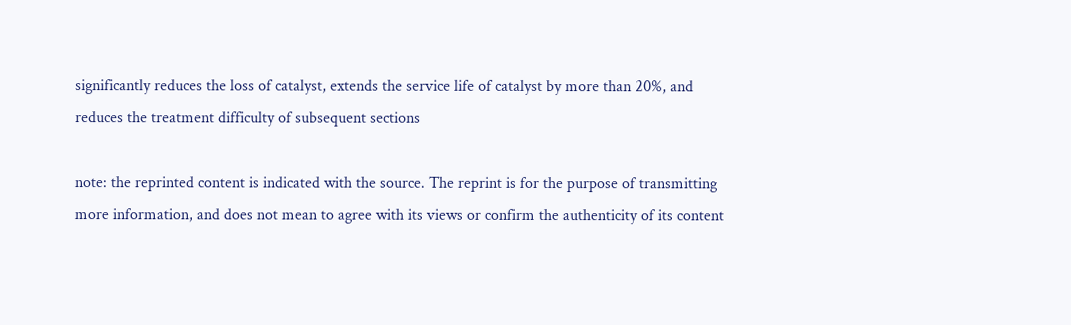significantly reduces the loss of catalyst, extends the service life of catalyst by more than 20%, and reduces the treatment difficulty of subsequent sections

note: the reprinted content is indicated with the source. The reprint is for the purpose of transmitting more information, and does not mean to agree with its views or confirm the authenticity of its content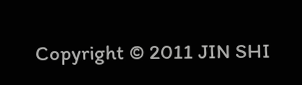Copyright © 2011 JIN SHI